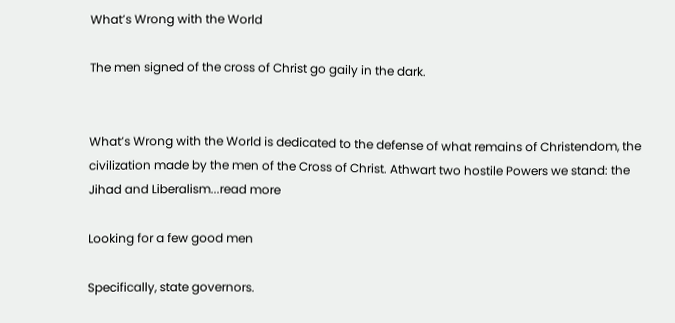What’s Wrong with the World

The men signed of the cross of Christ go gaily in the dark.


What’s Wrong with the World is dedicated to the defense of what remains of Christendom, the civilization made by the men of the Cross of Christ. Athwart two hostile Powers we stand: the Jihad and Liberalism...read more

Looking for a few good men

Specifically, state governors.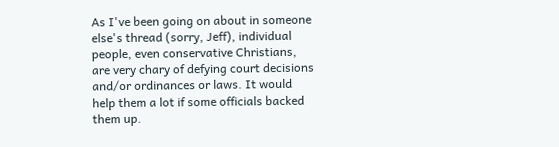As I've been going on about in someone else's thread (sorry, Jeff), individual people, even conservative Christians, are very chary of defying court decisions and/or ordinances or laws. It would help them a lot if some officials backed them up.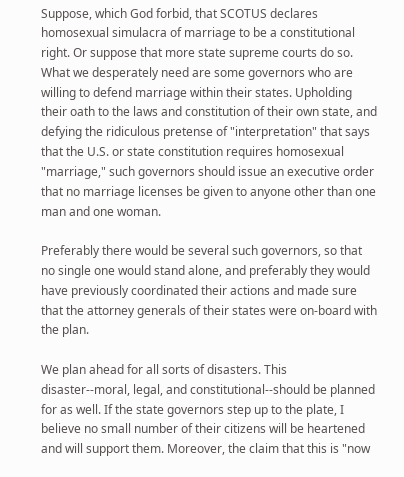Suppose, which God forbid, that SCOTUS declares homosexual simulacra of marriage to be a constitutional right. Or suppose that more state supreme courts do so. What we desperately need are some governors who are willing to defend marriage within their states. Upholding their oath to the laws and constitution of their own state, and defying the ridiculous pretense of "interpretation" that says that the U.S. or state constitution requires homosexual "marriage," such governors should issue an executive order that no marriage licenses be given to anyone other than one man and one woman.

Preferably there would be several such governors, so that no single one would stand alone, and preferably they would have previously coordinated their actions and made sure that the attorney generals of their states were on-board with the plan.

We plan ahead for all sorts of disasters. This disaster--moral, legal, and constitutional--should be planned for as well. If the state governors step up to the plate, I believe no small number of their citizens will be heartened and will support them. Moreover, the claim that this is "now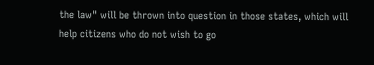the law" will be thrown into question in those states, which will help citizens who do not wish to go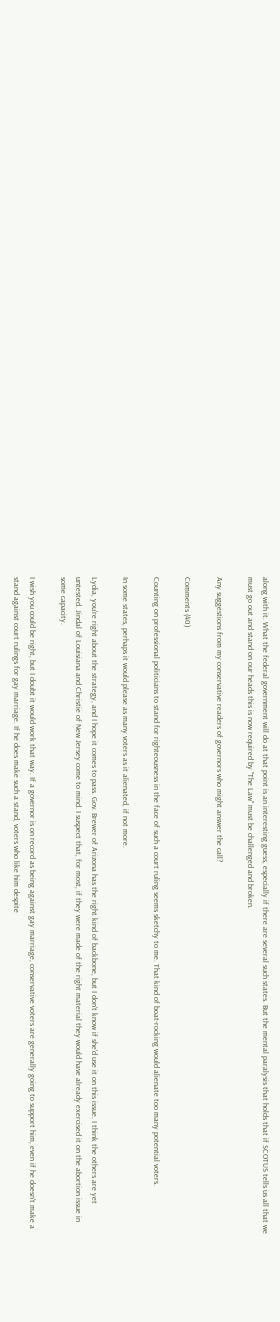along with it. What the federal government will do at that point is an interesting guess, especially if there are several such states. But the mental paralysis that holds that if SCOTUS tells us all that we must go out and stand on our heads this is now required by "The Law" must be challenged and broken.

Any suggestions from my conservative readers of governors who might answer the call?

Comments (40)

Counting on professional politicians to stand for righteousness in the face of such a court ruling seems sketchy to me. That kind of boat-rocking would alienate too many potential voters.

In some states, perhaps it would please as many voters as it alienated, if not more.

Lydia, you're right about the strategy, and I hope it comes to pass. Gov. Brewer of Arizona has the right kind of backbone, but I don't know if she'd use it on this issue. I think the others are yet untested. Jindal of Louisiana and Christie of New Jersey come to mind. I suspect that, for most, if they were made of the right material they would have already exercised it on the abortion issue in some capacity.

I wish you could be right, but I doubt it would work that way. If a governor is on record as being against gay marriage, conservative voters are generally going to support him, even if he doesn't make a stand against court rulings for gay marriage. If he does make such a stand, voters who like him despite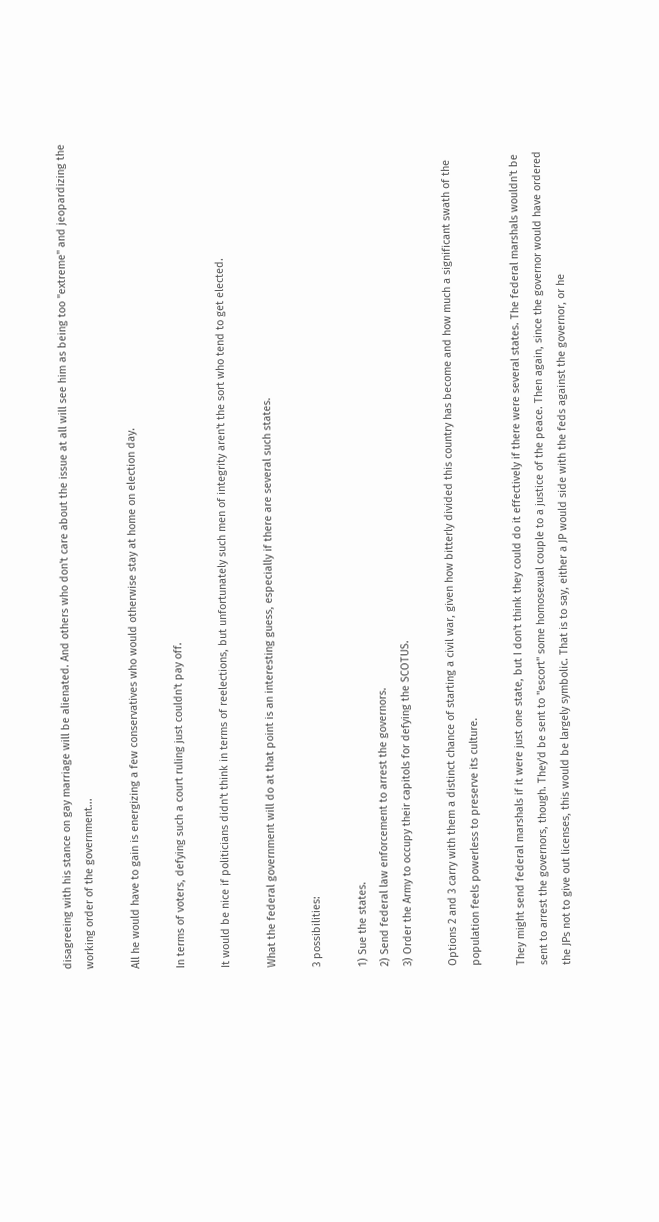disagreeing with his stance on gay marriage will be alienated. And others who don't care about the issue at all will see him as being too "extreme" and jeopardizing the working order of the government...

All he would have to gain is energizing a few conservatives who would otherwise stay at home on election day.

In terms of voters, defying such a court ruling just couldn't pay off.

It would be nice if politicians didn't think in terms of reelections, but unfortunately such men of integrity aren't the sort who tend to get elected.

What the federal government will do at that point is an interesting guess, especially if there are several such states.

3 possibilities:

1) Sue the states.
2) Send federal law enforcement to arrest the governors.
3) Order the Army to occupy their capitols for defying the SCOTUS.

Options 2 and 3 carry with them a distinct chance of starting a civil war, given how bitterly divided this country has become and how much a significant swath of the population feels powerless to preserve its culture.

They might send federal marshals if it were just one state, but I don't think they could do it effectively if there were several states. The federal marshals wouldn't be sent to arrest the governors, though. They'd be sent to "escort" some homosexual couple to a justice of the peace. Then again, since the governor would have ordered the JPs not to give out licenses, this would be largely symbolic. That is to say, either a JP would side with the feds against the governor, or he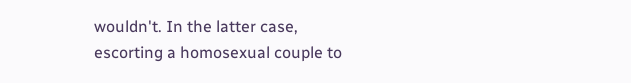wouldn't. In the latter case, escorting a homosexual couple to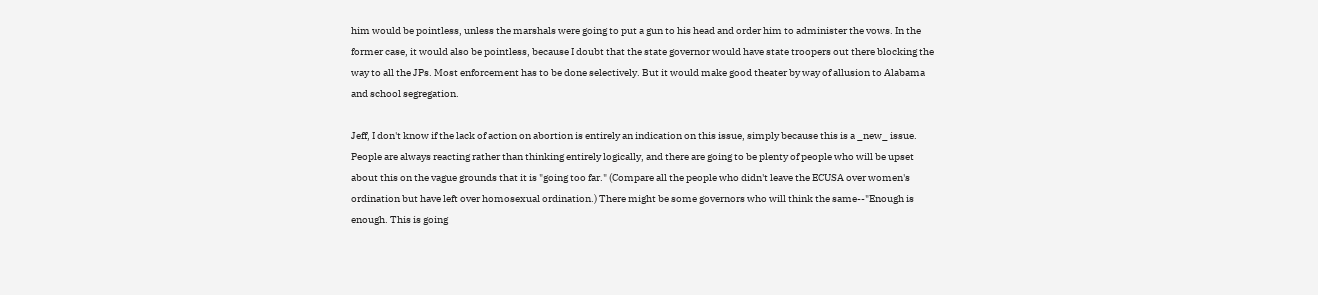him would be pointless, unless the marshals were going to put a gun to his head and order him to administer the vows. In the former case, it would also be pointless, because I doubt that the state governor would have state troopers out there blocking the way to all the JPs. Most enforcement has to be done selectively. But it would make good theater by way of allusion to Alabama and school segregation.

Jeff, I don't know if the lack of action on abortion is entirely an indication on this issue, simply because this is a _new_ issue. People are always reacting rather than thinking entirely logically, and there are going to be plenty of people who will be upset about this on the vague grounds that it is "going too far." (Compare all the people who didn't leave the ECUSA over women's ordination but have left over homosexual ordination.) There might be some governors who will think the same--"Enough is enough. This is going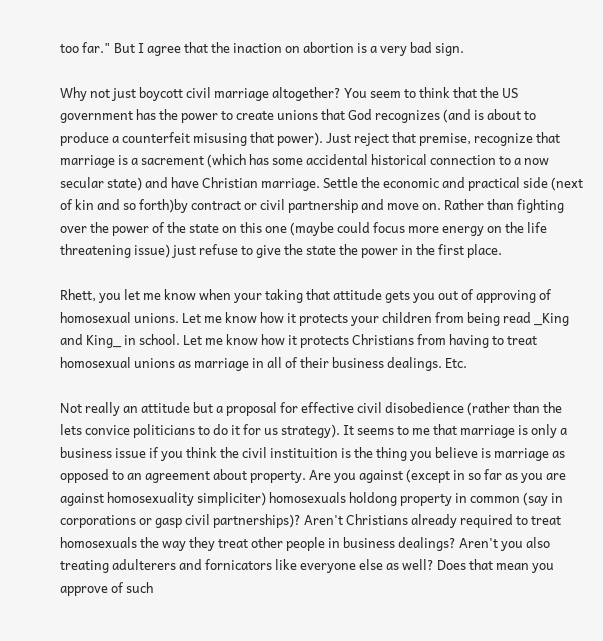too far." But I agree that the inaction on abortion is a very bad sign.

Why not just boycott civil marriage altogether? You seem to think that the US government has the power to create unions that God recognizes (and is about to produce a counterfeit misusing that power). Just reject that premise, recognize that marriage is a sacrement (which has some accidental historical connection to a now secular state) and have Christian marriage. Settle the economic and practical side (next of kin and so forth)by contract or civil partnership and move on. Rather than fighting over the power of the state on this one (maybe could focus more energy on the life threatening issue) just refuse to give the state the power in the first place.

Rhett, you let me know when your taking that attitude gets you out of approving of homosexual unions. Let me know how it protects your children from being read _King and King_ in school. Let me know how it protects Christians from having to treat homosexual unions as marriage in all of their business dealings. Etc.

Not really an attitude but a proposal for effective civil disobedience (rather than the lets convice politicians to do it for us strategy). It seems to me that marriage is only a business issue if you think the civil instituition is the thing you believe is marriage as opposed to an agreement about property. Are you against (except in so far as you are against homosexuality simpliciter) homosexuals holdong property in common (say in corporations or gasp civil partnerships)? Aren't Christians already required to treat homosexuals the way they treat other people in business dealings? Aren't you also treating adulterers and fornicators like everyone else as well? Does that mean you approve of such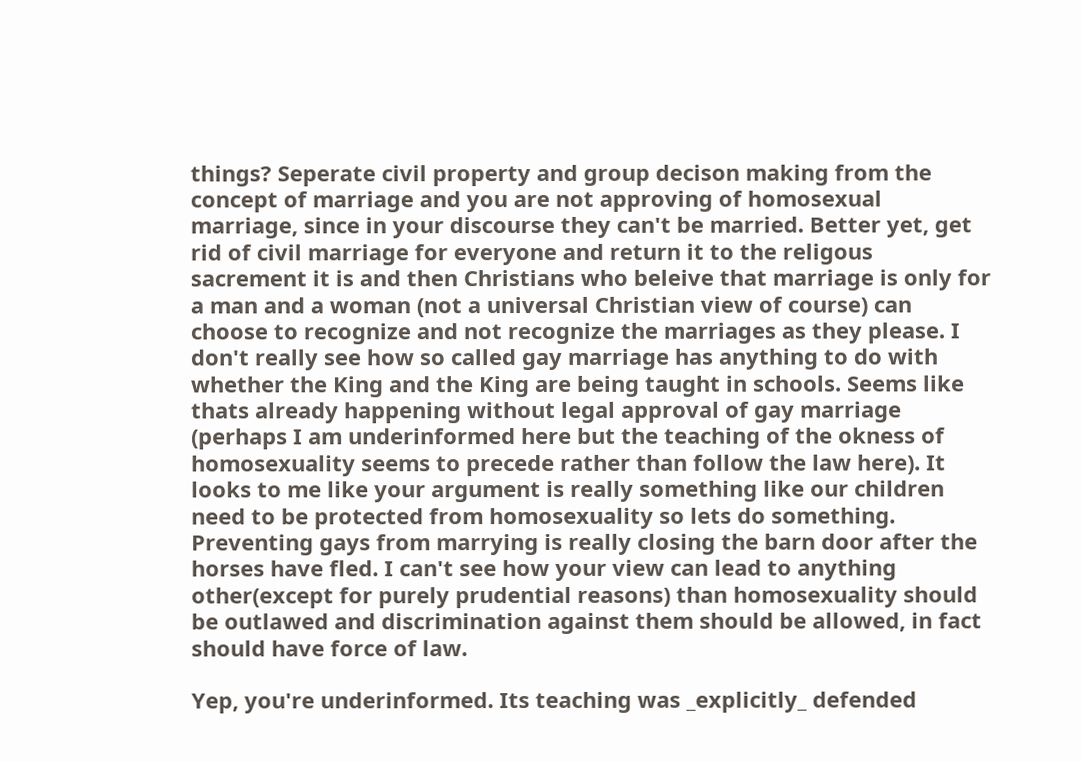things? Seperate civil property and group decison making from the concept of marriage and you are not approving of homosexual marriage, since in your discourse they can't be married. Better yet, get rid of civil marriage for everyone and return it to the religous sacrement it is and then Christians who beleive that marriage is only for a man and a woman (not a universal Christian view of course) can choose to recognize and not recognize the marriages as they please. I don't really see how so called gay marriage has anything to do with whether the King and the King are being taught in schools. Seems like thats already happening without legal approval of gay marriage (perhaps I am underinformed here but the teaching of the okness of homosexuality seems to precede rather than follow the law here). It looks to me like your argument is really something like our children need to be protected from homosexuality so lets do something. Preventing gays from marrying is really closing the barn door after the horses have fled. I can't see how your view can lead to anything other(except for purely prudential reasons) than homosexuality should be outlawed and discrimination against them should be allowed, in fact should have force of law.

Yep, you're underinformed. Its teaching was _explicitly_ defended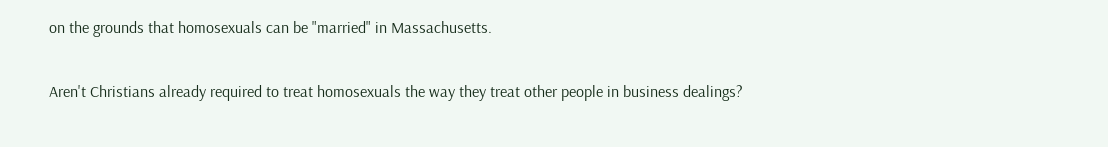on the grounds that homosexuals can be "married" in Massachusetts.

Aren't Christians already required to treat homosexuals the way they treat other people in business dealings?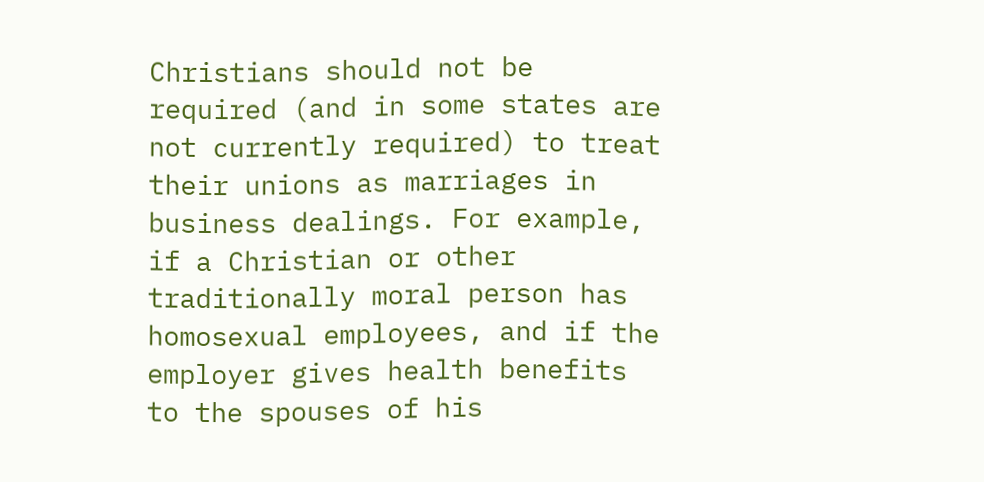Christians should not be required (and in some states are not currently required) to treat their unions as marriages in business dealings. For example, if a Christian or other traditionally moral person has homosexual employees, and if the employer gives health benefits to the spouses of his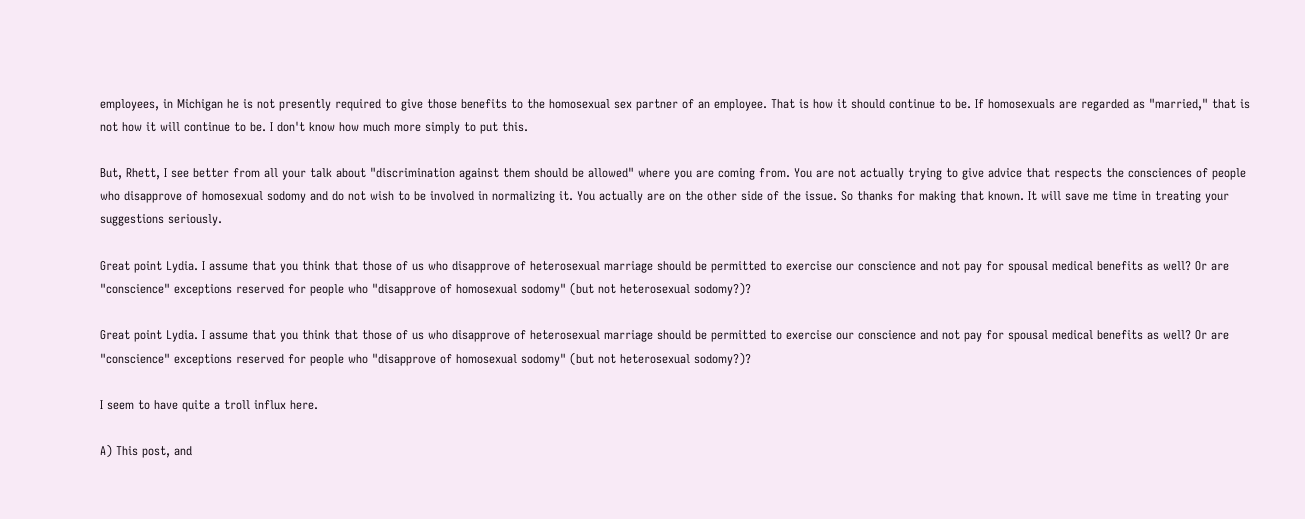employees, in Michigan he is not presently required to give those benefits to the homosexual sex partner of an employee. That is how it should continue to be. If homosexuals are regarded as "married," that is not how it will continue to be. I don't know how much more simply to put this.

But, Rhett, I see better from all your talk about "discrimination against them should be allowed" where you are coming from. You are not actually trying to give advice that respects the consciences of people who disapprove of homosexual sodomy and do not wish to be involved in normalizing it. You actually are on the other side of the issue. So thanks for making that known. It will save me time in treating your suggestions seriously.

Great point Lydia. I assume that you think that those of us who disapprove of heterosexual marriage should be permitted to exercise our conscience and not pay for spousal medical benefits as well? Or are "conscience" exceptions reserved for people who "disapprove of homosexual sodomy" (but not heterosexual sodomy?)?

Great point Lydia. I assume that you think that those of us who disapprove of heterosexual marriage should be permitted to exercise our conscience and not pay for spousal medical benefits as well? Or are "conscience" exceptions reserved for people who "disapprove of homosexual sodomy" (but not heterosexual sodomy?)?

I seem to have quite a troll influx here.

A) This post, and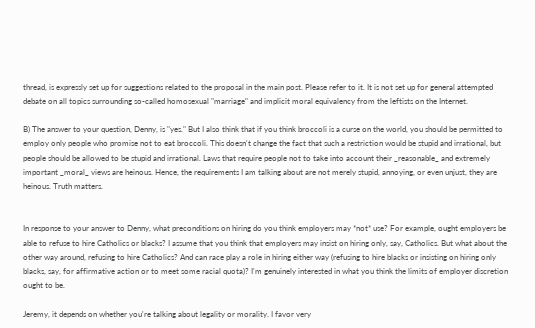thread, is expressly set up for suggestions related to the proposal in the main post. Please refer to it. It is not set up for general attempted debate on all topics surrounding so-called homosexual "marriage" and implicit moral equivalency from the leftists on the Internet.

B) The answer to your question, Denny, is "yes." But I also think that if you think broccoli is a curse on the world, you should be permitted to employ only people who promise not to eat broccoli. This doesn't change the fact that such a restriction would be stupid and irrational, but people should be allowed to be stupid and irrational. Laws that require people not to take into account their _reasonable_ and extremely important _moral_ views are heinous. Hence, the requirements I am talking about are not merely stupid, annoying, or even unjust, they are heinous. Truth matters.


In response to your answer to Denny, what preconditions on hiring do you think employers may *not* use? For example, ought employers be able to refuse to hire Catholics or blacks? I assume that you think that employers may insist on hiring only, say, Catholics. But what about the other way around, refusing to hire Catholics? And can race play a role in hiring either way (refusing to hire blacks or insisting on hiring only blacks, say, for affirmative action or to meet some racial quota)? I'm genuinely interested in what you think the limits of employer discretion ought to be.

Jeremy, it depends on whether you're talking about legality or morality. I favor very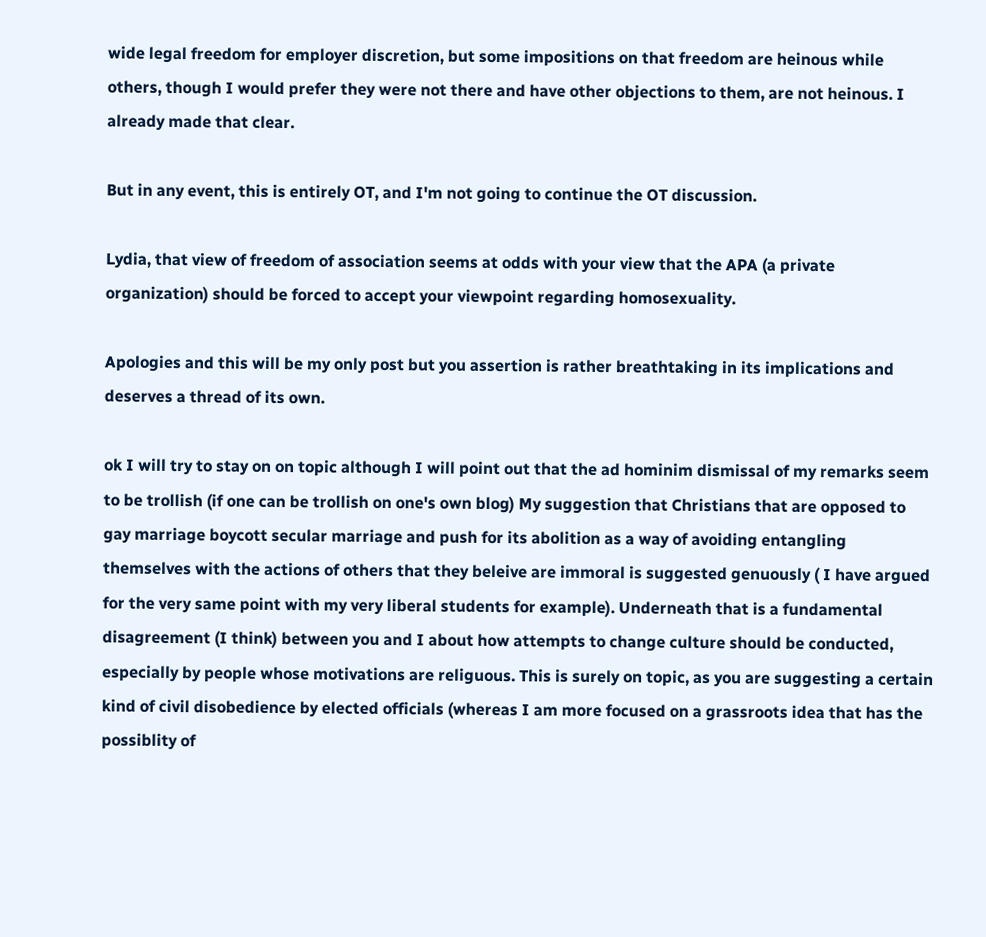wide legal freedom for employer discretion, but some impositions on that freedom are heinous while others, though I would prefer they were not there and have other objections to them, are not heinous. I already made that clear.

But in any event, this is entirely OT, and I'm not going to continue the OT discussion.

Lydia, that view of freedom of association seems at odds with your view that the APA (a private organization) should be forced to accept your viewpoint regarding homosexuality.

Apologies and this will be my only post but you assertion is rather breathtaking in its implications and deserves a thread of its own.

ok I will try to stay on on topic although I will point out that the ad hominim dismissal of my remarks seem to be trollish (if one can be trollish on one's own blog) My suggestion that Christians that are opposed to gay marriage boycott secular marriage and push for its abolition as a way of avoiding entangling themselves with the actions of others that they beleive are immoral is suggested genuously ( I have argued for the very same point with my very liberal students for example). Underneath that is a fundamental disagreement (I think) between you and I about how attempts to change culture should be conducted, especially by people whose motivations are religuous. This is surely on topic, as you are suggesting a certain kind of civil disobedience by elected officials (whereas I am more focused on a grassroots idea that has the possiblity of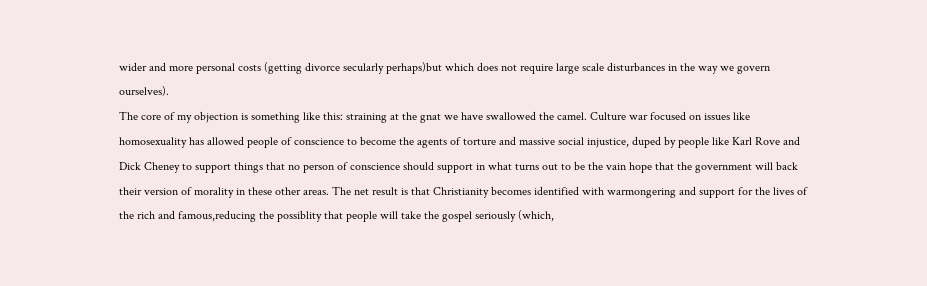wider and more personal costs (getting divorce secularly perhaps)but which does not require large scale disturbances in the way we govern ourselves).
The core of my objection is something like this: straining at the gnat we have swallowed the camel. Culture war focused on issues like homosexuality has allowed people of conscience to become the agents of torture and massive social injustice, duped by people like Karl Rove and Dick Cheney to support things that no person of conscience should support in what turns out to be the vain hope that the government will back their version of morality in these other areas. The net result is that Christianity becomes identified with warmongering and support for the lives of the rich and famous,reducing the possiblity that people will take the gospel seriously (which,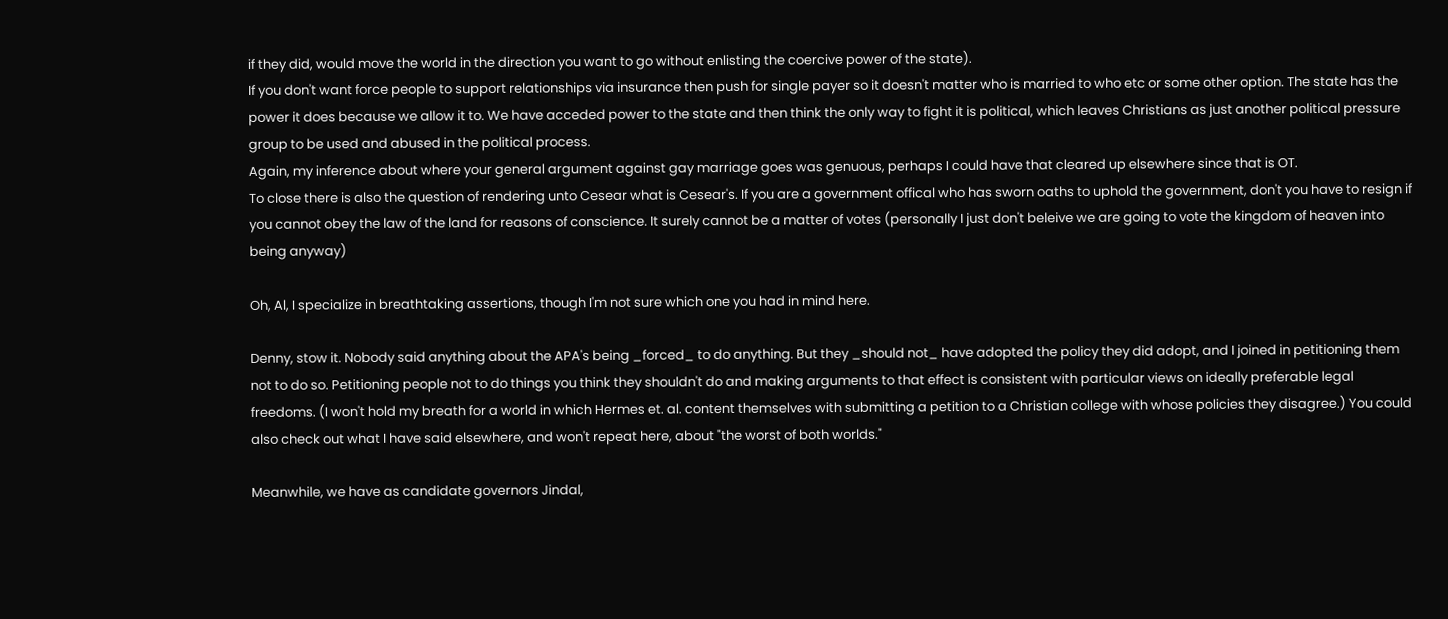if they did, would move the world in the direction you want to go without enlisting the coercive power of the state).
If you don't want force people to support relationships via insurance then push for single payer so it doesn't matter who is married to who etc or some other option. The state has the power it does because we allow it to. We have acceded power to the state and then think the only way to fight it is political, which leaves Christians as just another political pressure group to be used and abused in the political process.
Again, my inference about where your general argument against gay marriage goes was genuous, perhaps I could have that cleared up elsewhere since that is OT.
To close there is also the question of rendering unto Cesear what is Cesear's. If you are a government offical who has sworn oaths to uphold the government, don't you have to resign if you cannot obey the law of the land for reasons of conscience. It surely cannot be a matter of votes (personally I just don't beleive we are going to vote the kingdom of heaven into being anyway)

Oh, Al, I specialize in breathtaking assertions, though I'm not sure which one you had in mind here.

Denny, stow it. Nobody said anything about the APA's being _forced_ to do anything. But they _should not_ have adopted the policy they did adopt, and I joined in petitioning them not to do so. Petitioning people not to do things you think they shouldn't do and making arguments to that effect is consistent with particular views on ideally preferable legal freedoms. (I won't hold my breath for a world in which Hermes et. al. content themselves with submitting a petition to a Christian college with whose policies they disagree.) You could also check out what I have said elsewhere, and won't repeat here, about "the worst of both worlds."

Meanwhile, we have as candidate governors Jindal,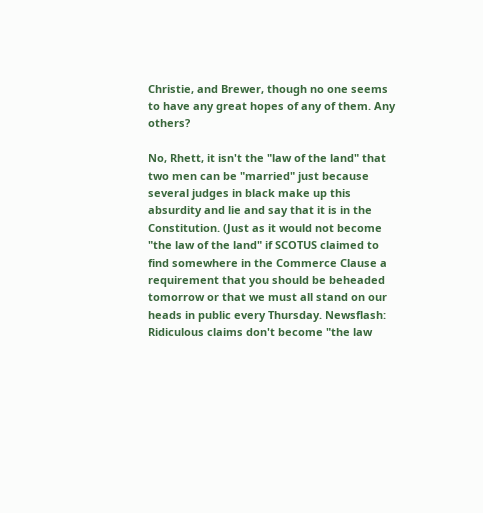Christie, and Brewer, though no one seems to have any great hopes of any of them. Any others?

No, Rhett, it isn't the "law of the land" that two men can be "married" just because several judges in black make up this absurdity and lie and say that it is in the Constitution. (Just as it would not become "the law of the land" if SCOTUS claimed to find somewhere in the Commerce Clause a requirement that you should be beheaded tomorrow or that we must all stand on our heads in public every Thursday. Newsflash: Ridiculous claims don't become "the law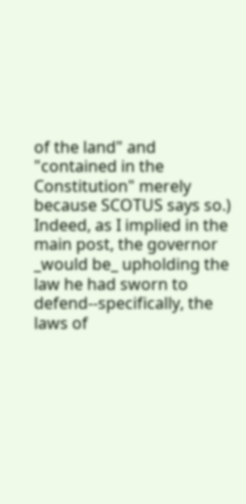of the land" and "contained in the Constitution" merely because SCOTUS says so.) Indeed, as I implied in the main post, the governor _would be_ upholding the law he had sworn to defend--specifically, the laws of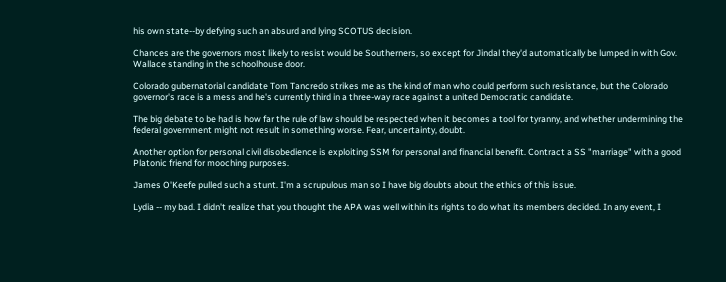his own state--by defying such an absurd and lying SCOTUS decision.

Chances are the governors most likely to resist would be Southerners, so except for Jindal they'd automatically be lumped in with Gov. Wallace standing in the schoolhouse door.

Colorado gubernatorial candidate Tom Tancredo strikes me as the kind of man who could perform such resistance, but the Colorado governor's race is a mess and he's currently third in a three-way race against a united Democratic candidate.

The big debate to be had is how far the rule of law should be respected when it becomes a tool for tyranny, and whether undermining the federal government might not result in something worse. Fear, uncertainty, doubt.

Another option for personal civil disobedience is exploiting SSM for personal and financial benefit. Contract a SS "marriage" with a good Platonic friend for mooching purposes.

James O'Keefe pulled such a stunt. I'm a scrupulous man so I have big doubts about the ethics of this issue.

Lydia -- my bad. I didn't realize that you thought the APA was well within its rights to do what its members decided. In any event, I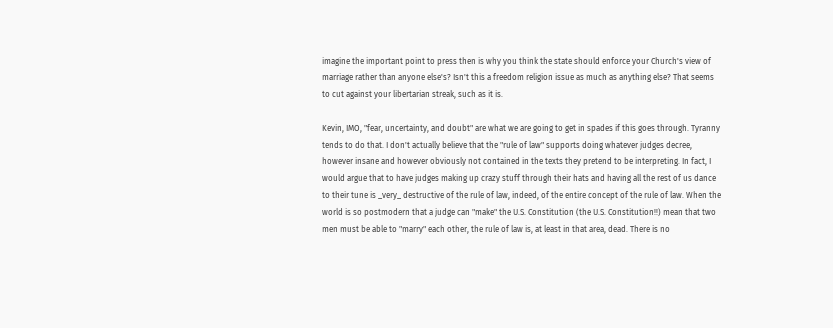imagine the important point to press then is why you think the state should enforce your Church's view of marriage rather than anyone else's? Isn't this a freedom religion issue as much as anything else? That seems to cut against your libertarian streak, such as it is.

Kevin, IMO, "fear, uncertainty, and doubt" are what we are going to get in spades if this goes through. Tyranny tends to do that. I don't actually believe that the "rule of law" supports doing whatever judges decree, however insane and however obviously not contained in the texts they pretend to be interpreting. In fact, I would argue that to have judges making up crazy stuff through their hats and having all the rest of us dance to their tune is _very_ destructive of the rule of law, indeed, of the entire concept of the rule of law. When the world is so postmodern that a judge can "make" the U.S. Constitution (the U.S. Constitution!!) mean that two men must be able to "marry" each other, the rule of law is, at least in that area, dead. There is no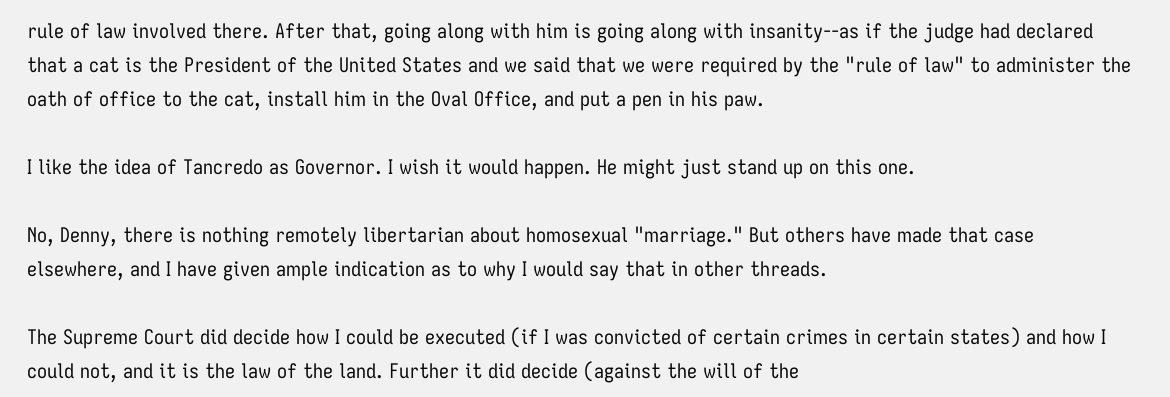rule of law involved there. After that, going along with him is going along with insanity--as if the judge had declared that a cat is the President of the United States and we said that we were required by the "rule of law" to administer the oath of office to the cat, install him in the Oval Office, and put a pen in his paw.

I like the idea of Tancredo as Governor. I wish it would happen. He might just stand up on this one.

No, Denny, there is nothing remotely libertarian about homosexual "marriage." But others have made that case elsewhere, and I have given ample indication as to why I would say that in other threads.

The Supreme Court did decide how I could be executed (if I was convicted of certain crimes in certain states) and how I could not, and it is the law of the land. Further it did decide (against the will of the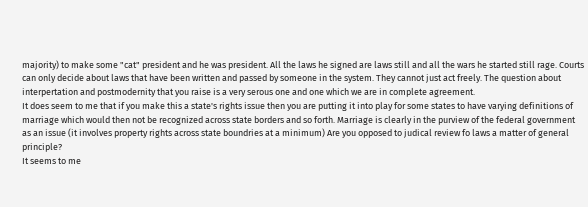majority) to make some "cat" president and he was president. All the laws he signed are laws still and all the wars he started still rage. Courts can only decide about laws that have been written and passed by someone in the system. They cannot just act freely. The question about interpertation and postmodernity that you raise is a very serous one and one which we are in complete agreement.
It does seem to me that if you make this a state's rights issue then you are putting it into play for some states to have varying definitions of marriage which would then not be recognized across state borders and so forth. Marriage is clearly in the purview of the federal government as an issue (it involves property rights across state boundries at a minimum) Are you opposed to judical review fo laws a matter of general principle?
It seems to me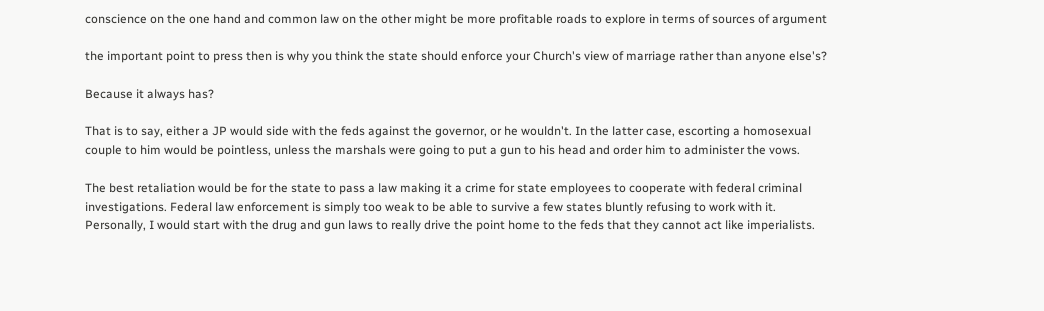conscience on the one hand and common law on the other might be more profitable roads to explore in terms of sources of argument

the important point to press then is why you think the state should enforce your Church's view of marriage rather than anyone else's?

Because it always has?

That is to say, either a JP would side with the feds against the governor, or he wouldn't. In the latter case, escorting a homosexual couple to him would be pointless, unless the marshals were going to put a gun to his head and order him to administer the vows.

The best retaliation would be for the state to pass a law making it a crime for state employees to cooperate with federal criminal investigations. Federal law enforcement is simply too weak to be able to survive a few states bluntly refusing to work with it. Personally, I would start with the drug and gun laws to really drive the point home to the feds that they cannot act like imperialists.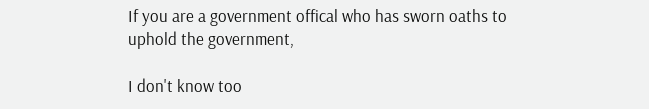If you are a government offical who has sworn oaths to uphold the government,

I don't know too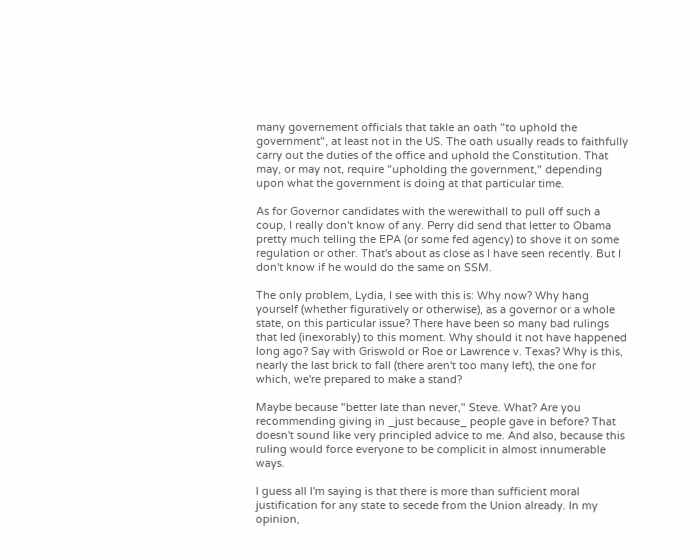many governement officials that takle an oath "to uphold the government", at least not in the US. The oath usually reads to faithfully carry out the duties of the office and uphold the Constitution. That may, or may not, require "upholding the government," depending upon what the government is doing at that particular time.

As for Governor candidates with the werewithall to pull off such a coup, I really don't know of any. Perry did send that letter to Obama pretty much telling the EPA (or some fed agency) to shove it on some regulation or other. That's about as close as I have seen recently. But I don't know if he would do the same on SSM.

The only problem, Lydia, I see with this is: Why now? Why hang yourself (whether figuratively or otherwise), as a governor or a whole state, on this particular issue? There have been so many bad rulings that led (inexorably) to this moment. Why should it not have happened long ago? Say with Griswold or Roe or Lawrence v. Texas? Why is this, nearly the last brick to fall (there aren't too many left), the one for which, we're prepared to make a stand?

Maybe because "better late than never," Steve. What? Are you recommending giving in _just because_ people gave in before? That doesn't sound like very principled advice to me. And also, because this ruling would force everyone to be complicit in almost innumerable ways.

I guess all I'm saying is that there is more than sufficient moral justification for any state to secede from the Union already. In my opinion,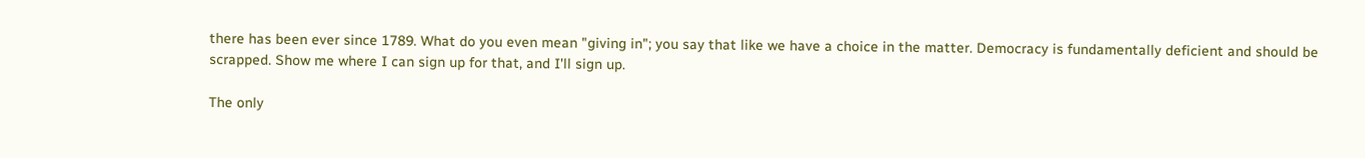there has been ever since 1789. What do you even mean "giving in"; you say that like we have a choice in the matter. Democracy is fundamentally deficient and should be scrapped. Show me where I can sign up for that, and I'll sign up.

The only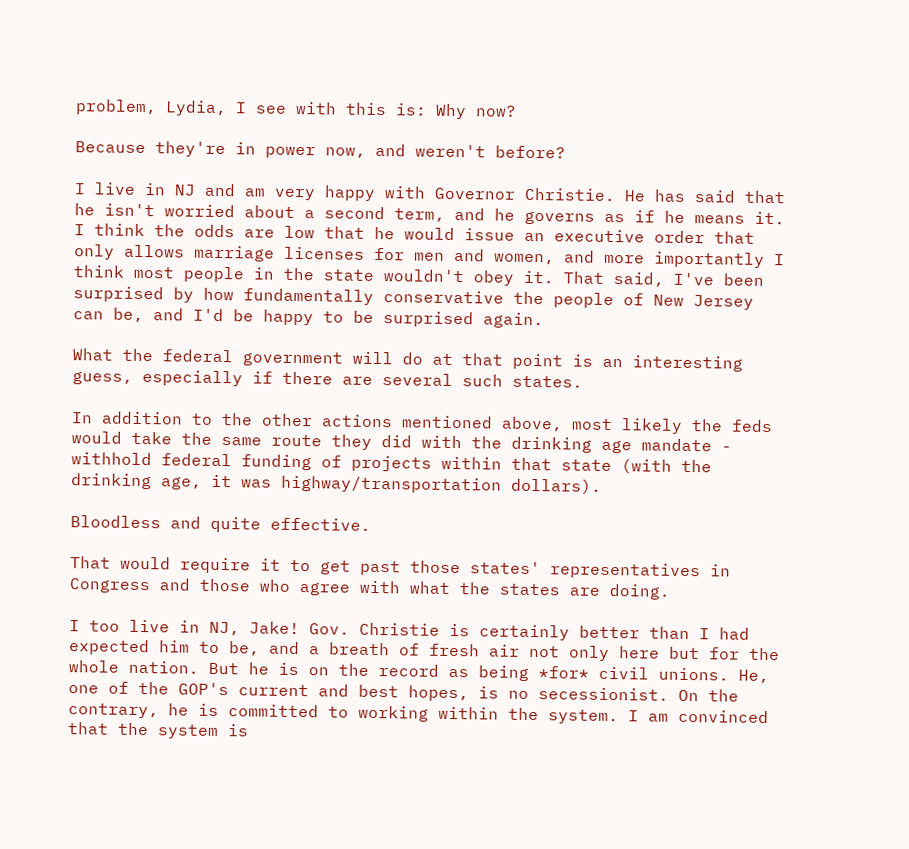problem, Lydia, I see with this is: Why now?

Because they're in power now, and weren't before?

I live in NJ and am very happy with Governor Christie. He has said that he isn't worried about a second term, and he governs as if he means it. I think the odds are low that he would issue an executive order that only allows marriage licenses for men and women, and more importantly I think most people in the state wouldn't obey it. That said, I've been surprised by how fundamentally conservative the people of New Jersey can be, and I'd be happy to be surprised again.

What the federal government will do at that point is an interesting guess, especially if there are several such states.

In addition to the other actions mentioned above, most likely the feds would take the same route they did with the drinking age mandate - withhold federal funding of projects within that state (with the drinking age, it was highway/transportation dollars).

Bloodless and quite effective.

That would require it to get past those states' representatives in Congress and those who agree with what the states are doing.

I too live in NJ, Jake! Gov. Christie is certainly better than I had expected him to be, and a breath of fresh air not only here but for the whole nation. But he is on the record as being *for* civil unions. He, one of the GOP's current and best hopes, is no secessionist. On the contrary, he is committed to working within the system. I am convinced that the system is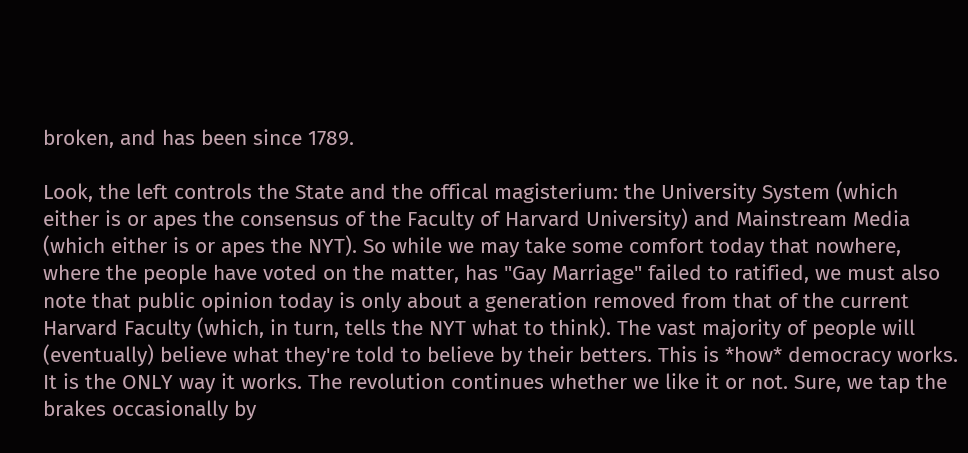broken, and has been since 1789.

Look, the left controls the State and the offical magisterium: the University System (which either is or apes the consensus of the Faculty of Harvard University) and Mainstream Media (which either is or apes the NYT). So while we may take some comfort today that nowhere, where the people have voted on the matter, has "Gay Marriage" failed to ratified, we must also note that public opinion today is only about a generation removed from that of the current Harvard Faculty (which, in turn, tells the NYT what to think). The vast majority of people will (eventually) believe what they're told to believe by their betters. This is *how* democracy works. It is the ONLY way it works. The revolution continues whether we like it or not. Sure, we tap the brakes occasionally by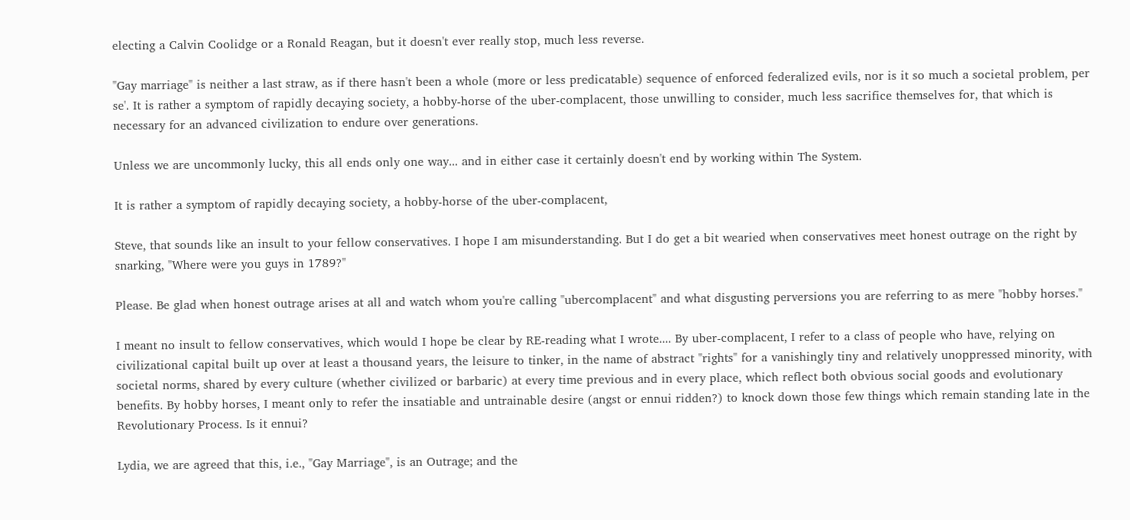electing a Calvin Coolidge or a Ronald Reagan, but it doesn't ever really stop, much less reverse.

"Gay marriage" is neither a last straw, as if there hasn't been a whole (more or less predicatable) sequence of enforced federalized evils, nor is it so much a societal problem, per se'. It is rather a symptom of rapidly decaying society, a hobby-horse of the uber-complacent, those unwilling to consider, much less sacrifice themselves for, that which is necessary for an advanced civilization to endure over generations.

Unless we are uncommonly lucky, this all ends only one way... and in either case it certainly doesn't end by working within The System.

It is rather a symptom of rapidly decaying society, a hobby-horse of the uber-complacent,

Steve, that sounds like an insult to your fellow conservatives. I hope I am misunderstanding. But I do get a bit wearied when conservatives meet honest outrage on the right by snarking, "Where were you guys in 1789?"

Please. Be glad when honest outrage arises at all and watch whom you're calling "ubercomplacent" and what disgusting perversions you are referring to as mere "hobby horses."

I meant no insult to fellow conservatives, which would I hope be clear by RE-reading what I wrote.... By uber-complacent, I refer to a class of people who have, relying on civilizational capital built up over at least a thousand years, the leisure to tinker, in the name of abstract "rights" for a vanishingly tiny and relatively unoppressed minority, with societal norms, shared by every culture (whether civilized or barbaric) at every time previous and in every place, which reflect both obvious social goods and evolutionary benefits. By hobby horses, I meant only to refer the insatiable and untrainable desire (angst or ennui ridden?) to knock down those few things which remain standing late in the Revolutionary Process. Is it ennui?

Lydia, we are agreed that this, i.e., "Gay Marriage", is an Outrage; and the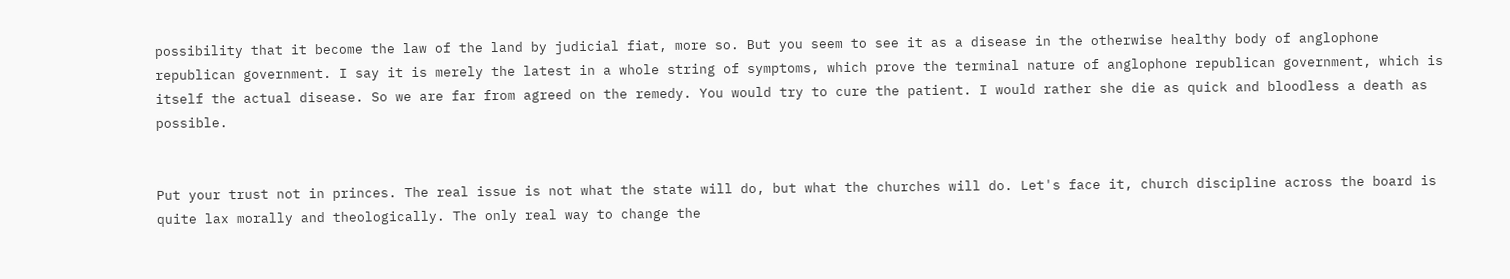possibility that it become the law of the land by judicial fiat, more so. But you seem to see it as a disease in the otherwise healthy body of anglophone republican government. I say it is merely the latest in a whole string of symptoms, which prove the terminal nature of anglophone republican government, which is itself the actual disease. So we are far from agreed on the remedy. You would try to cure the patient. I would rather she die as quick and bloodless a death as possible.


Put your trust not in princes. The real issue is not what the state will do, but what the churches will do. Let's face it, church discipline across the board is quite lax morally and theologically. The only real way to change the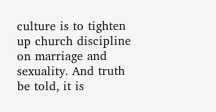culture is to tighten up church discipline on marriage and sexuality. And truth be told, it is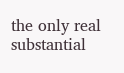the only real substantial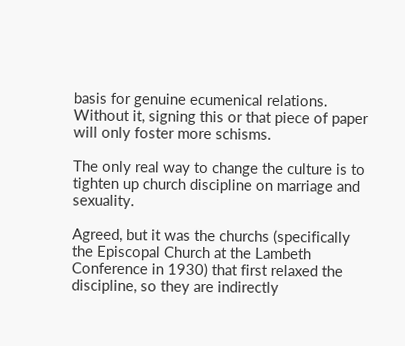basis for genuine ecumenical relations. Without it, signing this or that piece of paper will only foster more schisms.

The only real way to change the culture is to tighten up church discipline on marriage and sexuality.

Agreed, but it was the churchs (specifically the Episcopal Church at the Lambeth Conference in 1930) that first relaxed the discipline, so they are indirectly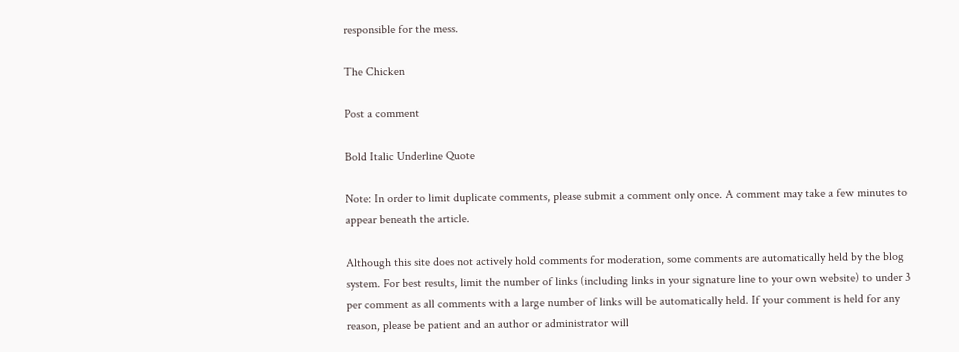responsible for the mess.

The Chicken

Post a comment

Bold Italic Underline Quote

Note: In order to limit duplicate comments, please submit a comment only once. A comment may take a few minutes to appear beneath the article.

Although this site does not actively hold comments for moderation, some comments are automatically held by the blog system. For best results, limit the number of links (including links in your signature line to your own website) to under 3 per comment as all comments with a large number of links will be automatically held. If your comment is held for any reason, please be patient and an author or administrator will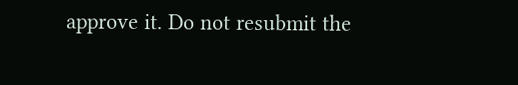approve it. Do not resubmit the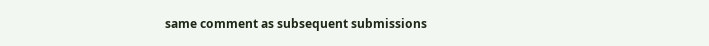same comment as subsequent submissions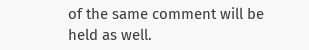of the same comment will be held as well.